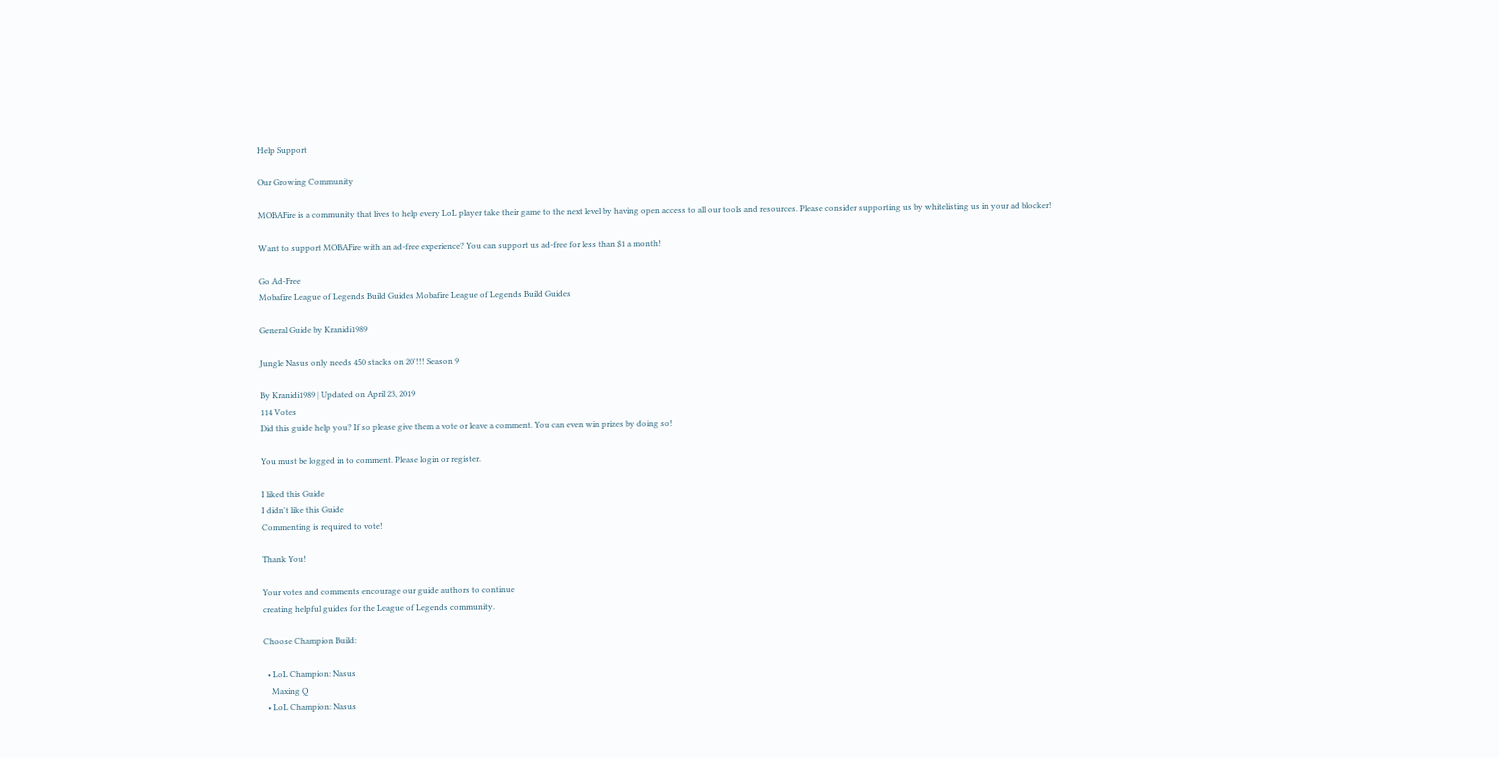Help Support

Our Growing Community

MOBAFire is a community that lives to help every LoL player take their game to the next level by having open access to all our tools and resources. Please consider supporting us by whitelisting us in your ad blocker!

Want to support MOBAFire with an ad-free experience? You can support us ad-free for less than $1 a month!

Go Ad-Free
Mobafire League of Legends Build Guides Mobafire League of Legends Build Guides

General Guide by Kranidi1989

Jungle Nasus only needs 450 stacks on 20'!!! Season 9

By Kranidi1989 | Updated on April 23, 2019
114 Votes
Did this guide help you? If so please give them a vote or leave a comment. You can even win prizes by doing so!

You must be logged in to comment. Please login or register.

I liked this Guide
I didn't like this Guide
Commenting is required to vote!

Thank You!

Your votes and comments encourage our guide authors to continue
creating helpful guides for the League of Legends community.

Choose Champion Build:

  • LoL Champion: Nasus
    Maxing Q
  • LoL Champion: Nasus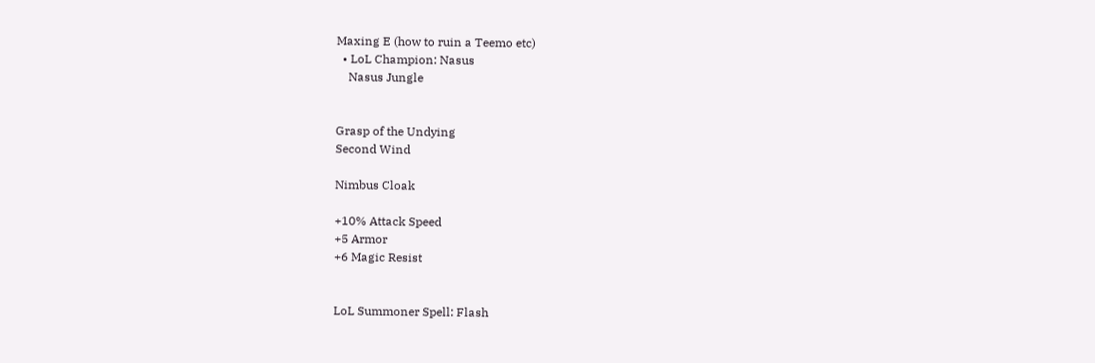Maxing E (how to ruin a Teemo etc)
  • LoL Champion: Nasus
    Nasus Jungle


Grasp of the Undying
Second Wind

Nimbus Cloak

+10% Attack Speed
+5 Armor
+6 Magic Resist


LoL Summoner Spell: Flash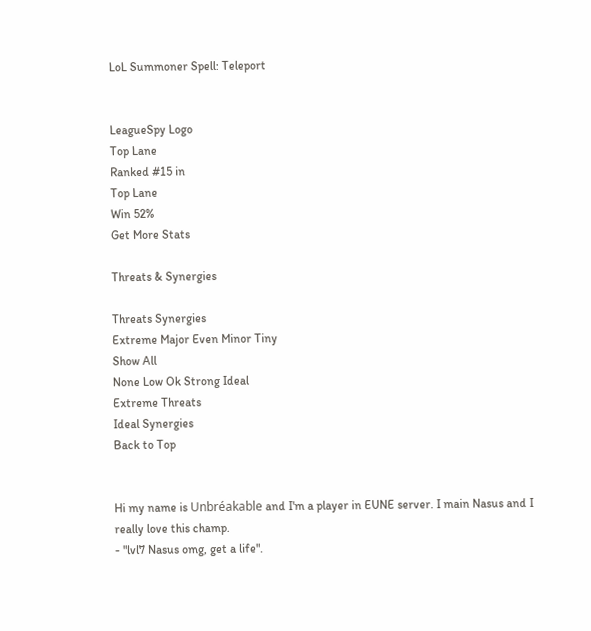LoL Summoner Spell: Teleport


LeagueSpy Logo
Top Lane
Ranked #15 in
Top Lane
Win 52%
Get More Stats

Threats & Synergies

Threats Synergies
Extreme Major Even Minor Tiny
Show All
None Low Ok Strong Ideal
Extreme Threats
Ideal Synergies
Back to Top


Hi my name is Unbréakable and I'm a player in EUNE server. I main Nasus and I really love this champ.
- "lvl7 Nasus omg, get a life".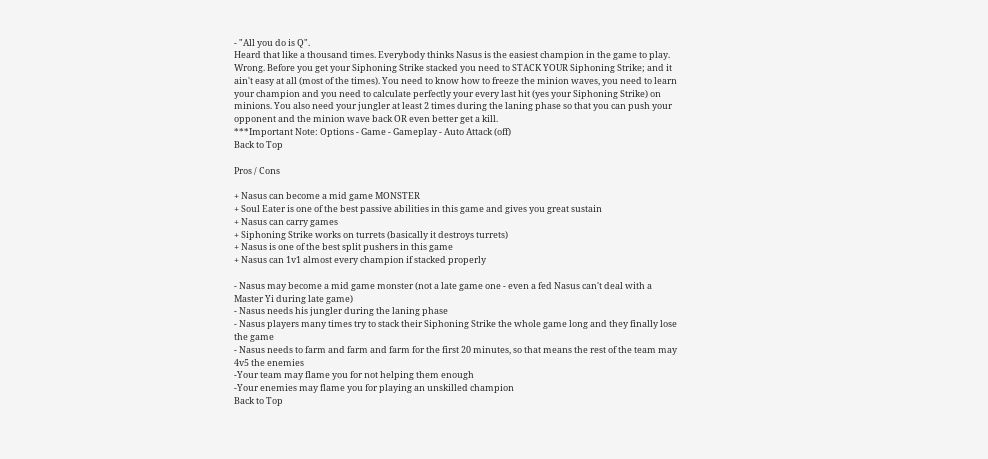- "All you do is Q".
Heard that like a thousand times. Everybody thinks Nasus is the easiest champion in the game to play. Wrong. Before you get your Siphoning Strike stacked you need to STACK YOUR Siphoning Strike; and it ain't easy at all (most of the times). You need to know how to freeze the minion waves, you need to learn your champion and you need to calculate perfectly your every last hit (yes your Siphoning Strike) on minions. You also need your jungler at least 2 times during the laning phase so that you can push your opponent and the minion wave back OR even better get a kill.
***Important Note: Options - Game - Gameplay - Auto Attack (off)
Back to Top

Pros / Cons

+ Nasus can become a mid game MONSTER
+ Soul Eater is one of the best passive abilities in this game and gives you great sustain
+ Nasus can carry games
+ Siphoning Strike works on turrets (basically it destroys turrets)
+ Nasus is one of the best split pushers in this game
+ Nasus can 1v1 almost every champion if stacked properly

- Nasus may become a mid game monster (not a late game one - even a fed Nasus can't deal with a Master Yi during late game)
- Nasus needs his jungler during the laning phase
- Nasus players many times try to stack their Siphoning Strike the whole game long and they finally lose the game
- Nasus needs to farm and farm and farm for the first 20 minutes, so that means the rest of the team may 4v5 the enemies
-Your team may flame you for not helping them enough
-Your enemies may flame you for playing an unskilled champion
Back to Top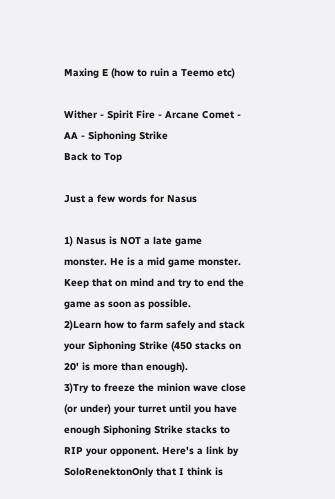Maxing E (how to ruin a Teemo etc)

Wither - Spirit Fire - Arcane Comet - AA - Siphoning Strike
Back to Top

Just a few words for Nasus

1) Nasus is NOT a late game monster. He is a mid game monster. Keep that on mind and try to end the game as soon as possible.
2)Learn how to farm safely and stack your Siphoning Strike (450 stacks on 20' is more than enough).
3)Try to freeze the minion wave close (or under) your turret until you have enough Siphoning Strike stacks to RIP your opponent. Here's a link by SoloRenektonOnly that I think is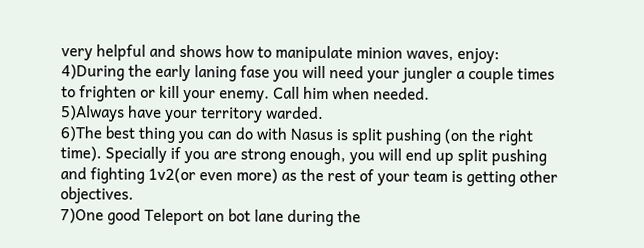very helpful and shows how to manipulate minion waves, enjoy:
4)During the early laning fase you will need your jungler a couple times to frighten or kill your enemy. Call him when needed.
5)Always have your territory warded.
6)The best thing you can do with Nasus is split pushing (on the right time). Specially if you are strong enough, you will end up split pushing and fighting 1v2(or even more) as the rest of your team is getting other objectives.
7)One good Teleport on bot lane during the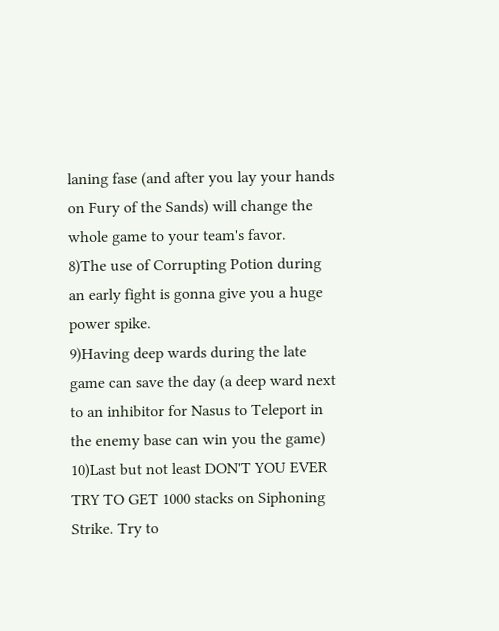laning fase (and after you lay your hands on Fury of the Sands) will change the whole game to your team's favor.
8)The use of Corrupting Potion during an early fight is gonna give you a huge power spike.
9)Having deep wards during the late game can save the day (a deep ward next to an inhibitor for Nasus to Teleport in the enemy base can win you the game)
10)Last but not least DON'T YOU EVER TRY TO GET 1000 stacks on Siphoning Strike. Try to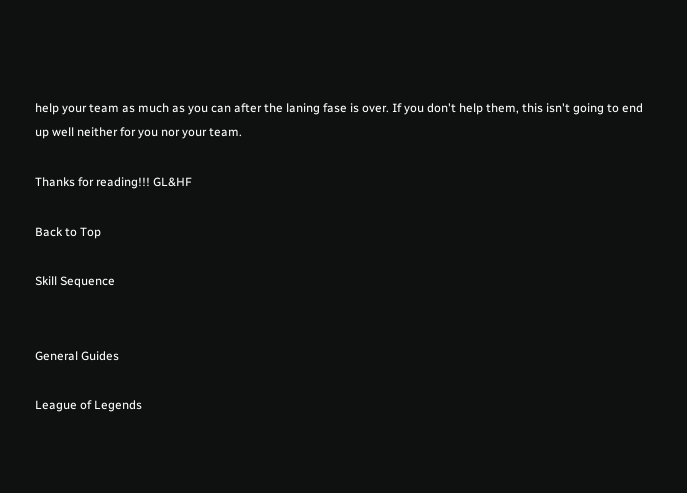help your team as much as you can after the laning fase is over. If you don't help them, this isn't going to end up well neither for you nor your team.

Thanks for reading!!! GL&HF

Back to Top

Skill Sequence


General Guides

League of Legends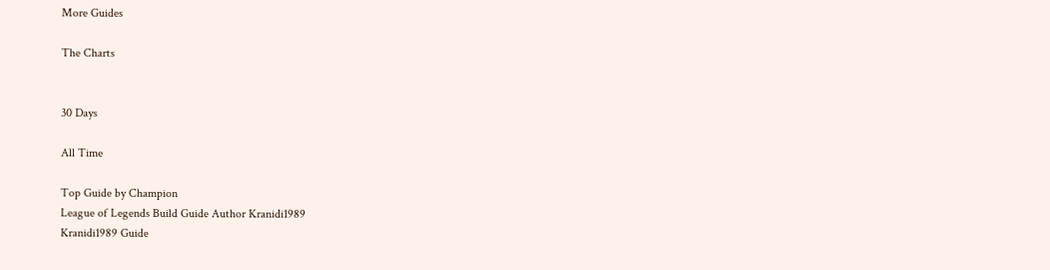More Guides

The Charts


30 Days

All Time

Top Guide by Champion
League of Legends Build Guide Author Kranidi1989
Kranidi1989 Guide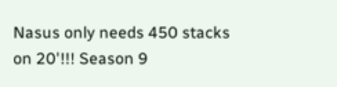Nasus only needs 450 stacks on 20'!!! Season 9